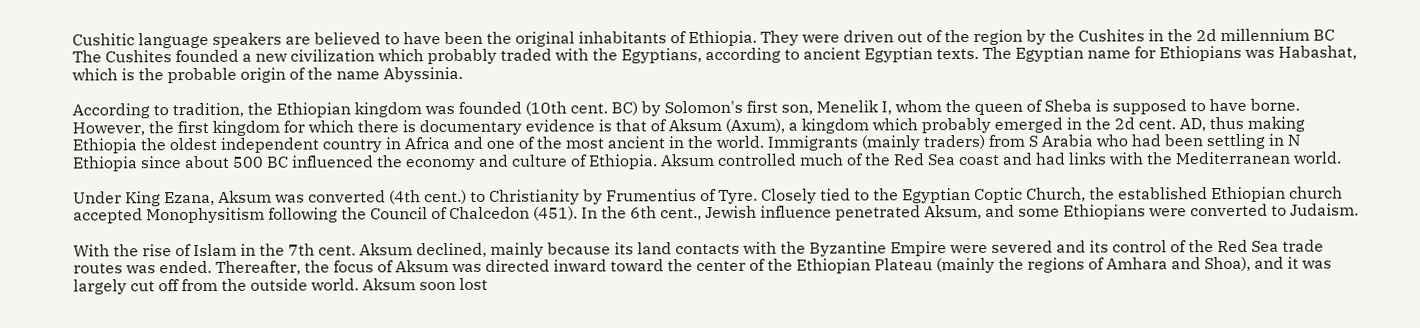Cushitic language speakers are believed to have been the original inhabitants of Ethiopia. They were driven out of the region by the Cushites in the 2d millennium BC The Cushites founded a new civilization which probably traded with the Egyptians, according to ancient Egyptian texts. The Egyptian name for Ethiopians was Habashat, which is the probable origin of the name Abyssinia.

According to tradition, the Ethiopian kingdom was founded (10th cent. BC) by Solomon's first son, Menelik I, whom the queen of Sheba is supposed to have borne. However, the first kingdom for which there is documentary evidence is that of Aksum (Axum), a kingdom which probably emerged in the 2d cent. AD, thus making Ethiopia the oldest independent country in Africa and one of the most ancient in the world. Immigrants (mainly traders) from S Arabia who had been settling in N Ethiopia since about 500 BC influenced the economy and culture of Ethiopia. Aksum controlled much of the Red Sea coast and had links with the Mediterranean world.

Under King Ezana, Aksum was converted (4th cent.) to Christianity by Frumentius of Tyre. Closely tied to the Egyptian Coptic Church, the established Ethiopian church accepted Monophysitism following the Council of Chalcedon (451). In the 6th cent., Jewish influence penetrated Aksum, and some Ethiopians were converted to Judaism.

With the rise of Islam in the 7th cent. Aksum declined, mainly because its land contacts with the Byzantine Empire were severed and its control of the Red Sea trade routes was ended. Thereafter, the focus of Aksum was directed inward toward the center of the Ethiopian Plateau (mainly the regions of Amhara and Shoa), and it was largely cut off from the outside world. Aksum soon lost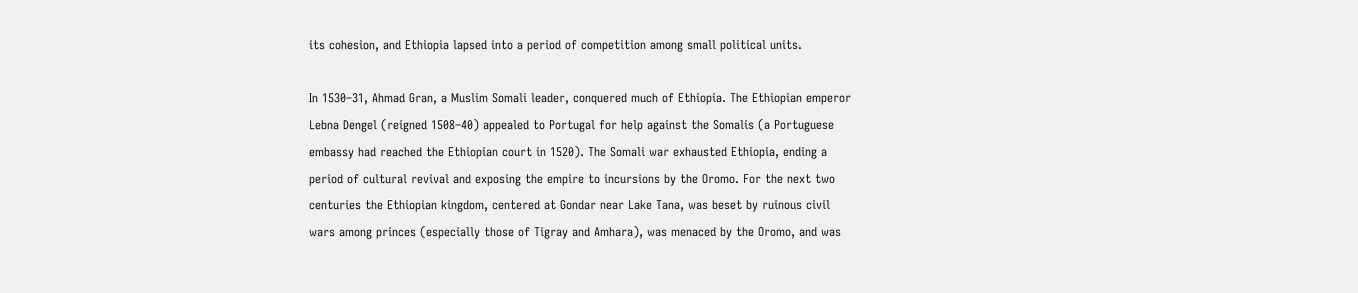its cohesion, and Ethiopia lapsed into a period of competition among small political units.

In 1530–31, Ahmad Gran, a Muslim Somali leader, conquered much of Ethiopia. The Ethiopian emperor Lebna Dengel (reigned 1508–40) appealed to Portugal for help against the Somalis (a Portuguese embassy had reached the Ethiopian court in 1520). The Somali war exhausted Ethiopia, ending a period of cultural revival and exposing the empire to incursions by the Oromo. For the next two centuries the Ethiopian kingdom, centered at Gondar near Lake Tana, was beset by ruinous civil wars among princes (especially those of Tigray and Amhara), was menaced by the Oromo, and was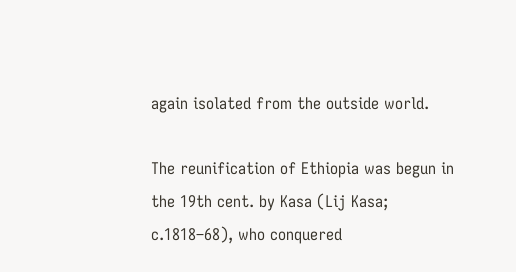again isolated from the outside world.

The reunification of Ethiopia was begun in the 19th cent. by Kasa (Lij Kasa; c.1818–68), who conquered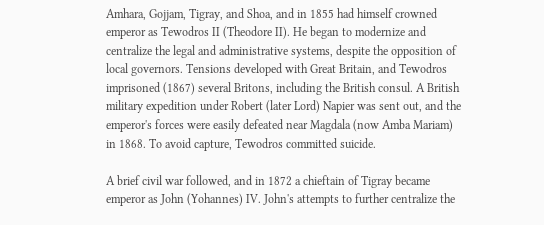Amhara, Gojjam, Tigray, and Shoa, and in 1855 had himself crowned emperor as Tewodros II (Theodore II). He began to modernize and centralize the legal and administrative systems, despite the opposition of local governors. Tensions developed with Great Britain, and Tewodros imprisoned (1867) several Britons, including the British consul. A British military expedition under Robert (later Lord) Napier was sent out, and the emperor's forces were easily defeated near Magdala (now Amba Mariam) in 1868. To avoid capture, Tewodros committed suicide.

A brief civil war followed, and in 1872 a chieftain of Tigray became emperor as John (Yohannes) IV. John's attempts to further centralize the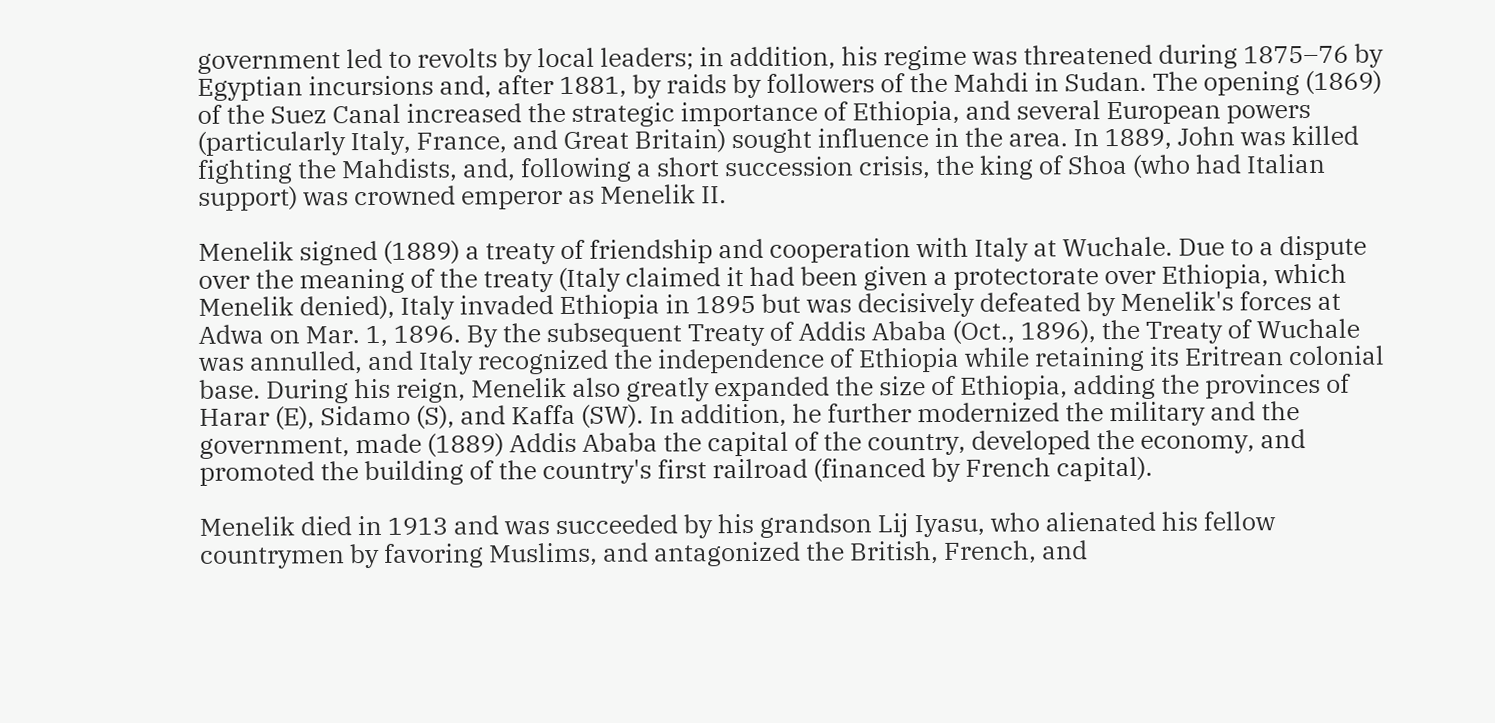government led to revolts by local leaders; in addition, his regime was threatened during 1875–76 by Egyptian incursions and, after 1881, by raids by followers of the Mahdi in Sudan. The opening (1869) of the Suez Canal increased the strategic importance of Ethiopia, and several European powers (particularly Italy, France, and Great Britain) sought influence in the area. In 1889, John was killed fighting the Mahdists, and, following a short succession crisis, the king of Shoa (who had Italian support) was crowned emperor as Menelik II.

Menelik signed (1889) a treaty of friendship and cooperation with Italy at Wuchale. Due to a dispute over the meaning of the treaty (Italy claimed it had been given a protectorate over Ethiopia, which Menelik denied), Italy invaded Ethiopia in 1895 but was decisively defeated by Menelik's forces at Adwa on Mar. 1, 1896. By the subsequent Treaty of Addis Ababa (Oct., 1896), the Treaty of Wuchale was annulled, and Italy recognized the independence of Ethiopia while retaining its Eritrean colonial base. During his reign, Menelik also greatly expanded the size of Ethiopia, adding the provinces of Harar (E), Sidamo (S), and Kaffa (SW). In addition, he further modernized the military and the government, made (1889) Addis Ababa the capital of the country, developed the economy, and promoted the building of the country's first railroad (financed by French capital).

Menelik died in 1913 and was succeeded by his grandson Lij Iyasu, who alienated his fellow countrymen by favoring Muslims, and antagonized the British, French, and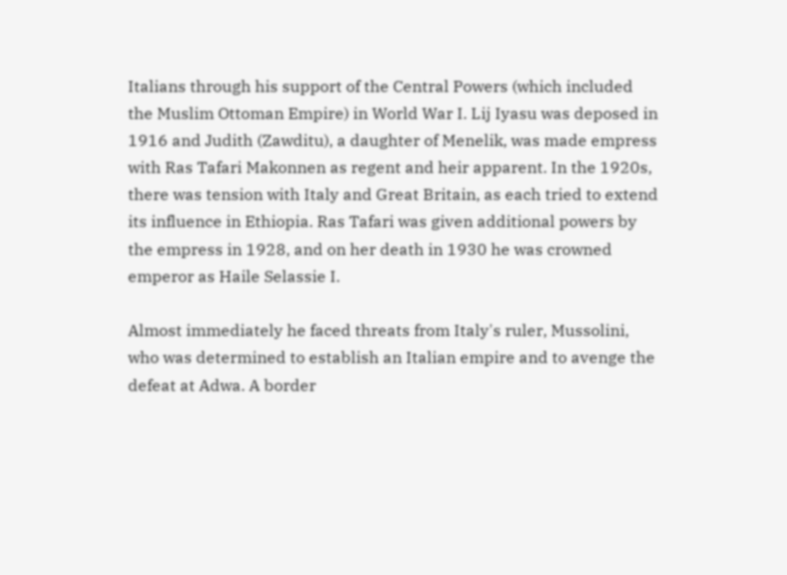Italians through his support of the Central Powers (which included the Muslim Ottoman Empire) in World War I. Lij Iyasu was deposed in 1916 and Judith (Zawditu), a daughter of Menelik, was made empress with Ras Tafari Makonnen as regent and heir apparent. In the 1920s, there was tension with Italy and Great Britain, as each tried to extend its influence in Ethiopia. Ras Tafari was given additional powers by the empress in 1928, and on her death in 1930 he was crowned emperor as Haile Selassie I.

Almost immediately he faced threats from Italy's ruler, Mussolini, who was determined to establish an Italian empire and to avenge the defeat at Adwa. A border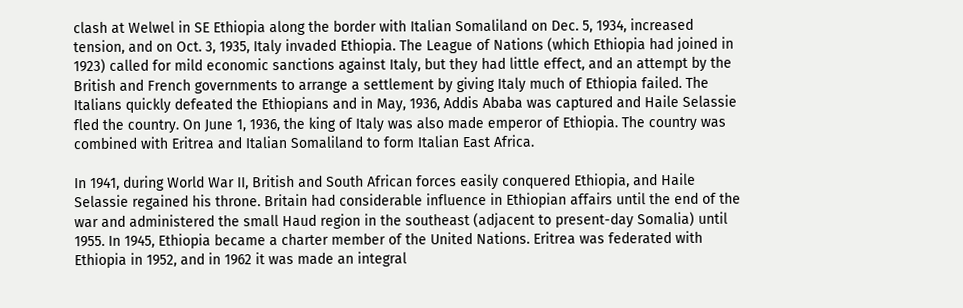clash at Welwel in SE Ethiopia along the border with Italian Somaliland on Dec. 5, 1934, increased tension, and on Oct. 3, 1935, Italy invaded Ethiopia. The League of Nations (which Ethiopia had joined in 1923) called for mild economic sanctions against Italy, but they had little effect, and an attempt by the British and French governments to arrange a settlement by giving Italy much of Ethiopia failed. The Italians quickly defeated the Ethiopians and in May, 1936, Addis Ababa was captured and Haile Selassie fled the country. On June 1, 1936, the king of Italy was also made emperor of Ethiopia. The country was combined with Eritrea and Italian Somaliland to form Italian East Africa.

In 1941, during World War II, British and South African forces easily conquered Ethiopia, and Haile Selassie regained his throne. Britain had considerable influence in Ethiopian affairs until the end of the war and administered the small Haud region in the southeast (adjacent to present-day Somalia) until 1955. In 1945, Ethiopia became a charter member of the United Nations. Eritrea was federated with Ethiopia in 1952, and in 1962 it was made an integral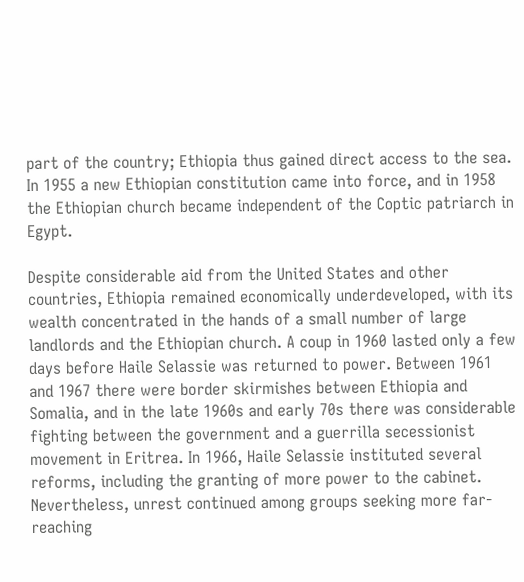part of the country; Ethiopia thus gained direct access to the sea. In 1955 a new Ethiopian constitution came into force, and in 1958 the Ethiopian church became independent of the Coptic patriarch in Egypt.

Despite considerable aid from the United States and other countries, Ethiopia remained economically underdeveloped, with its wealth concentrated in the hands of a small number of large landlords and the Ethiopian church. A coup in 1960 lasted only a few days before Haile Selassie was returned to power. Between 1961 and 1967 there were border skirmishes between Ethiopia and Somalia, and in the late 1960s and early 70s there was considerable fighting between the government and a guerrilla secessionist movement in Eritrea. In 1966, Haile Selassie instituted several reforms, including the granting of more power to the cabinet. Nevertheless, unrest continued among groups seeking more far-reaching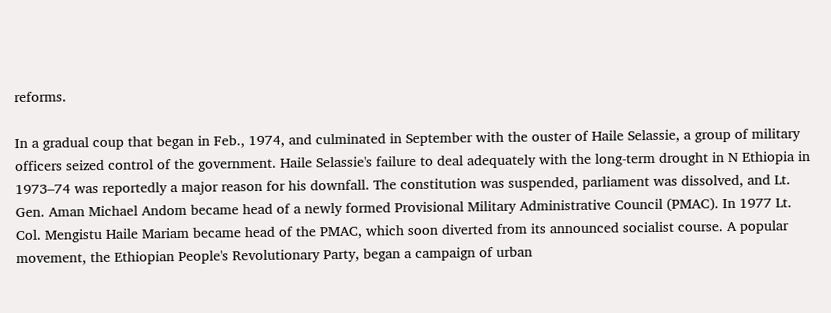reforms.

In a gradual coup that began in Feb., 1974, and culminated in September with the ouster of Haile Selassie, a group of military officers seized control of the government. Haile Selassie's failure to deal adequately with the long-term drought in N Ethiopia in 1973–74 was reportedly a major reason for his downfall. The constitution was suspended, parliament was dissolved, and Lt. Gen. Aman Michael Andom became head of a newly formed Provisional Military Administrative Council (PMAC). In 1977 Lt. Col. Mengistu Haile Mariam became head of the PMAC, which soon diverted from its announced socialist course. A popular movement, the Ethiopian People's Revolutionary Party, began a campaign of urban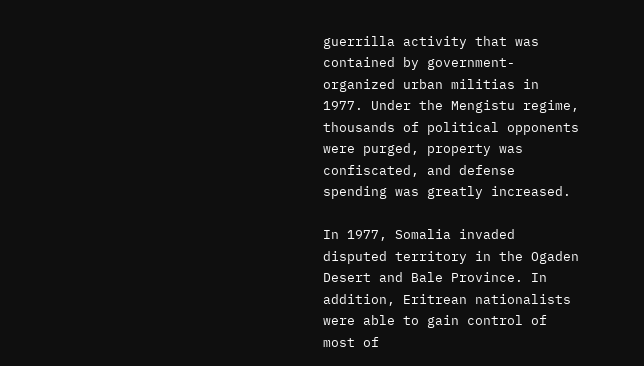guerrilla activity that was contained by government-organized urban militias in 1977. Under the Mengistu regime, thousands of political opponents were purged, property was confiscated, and defense spending was greatly increased.

In 1977, Somalia invaded disputed territory in the Ogaden Desert and Bale Province. In addition, Eritrean nationalists were able to gain control of most of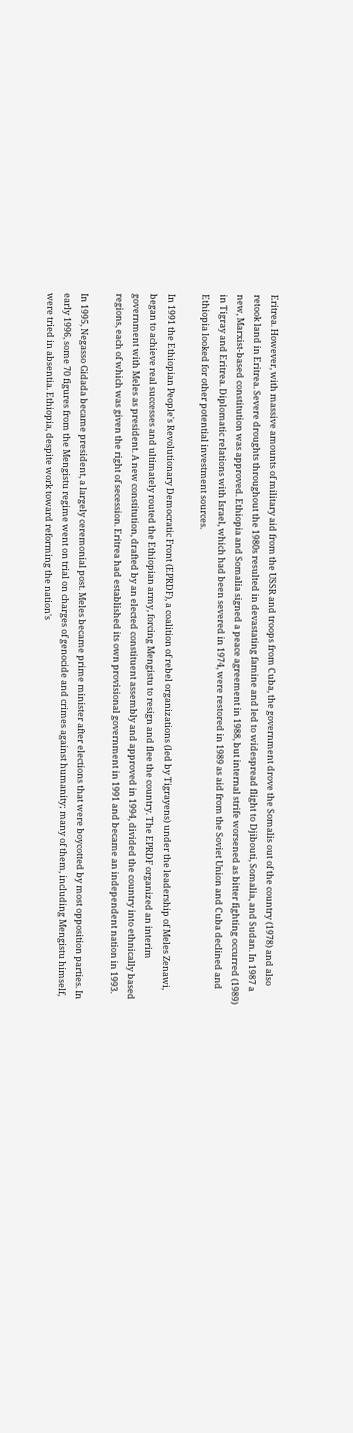Eritrea. However, with massive amounts of military aid from the USSR and troops from Cuba, the government drove the Somalis out of the country (1978) and also retook land in Eritrea. Severe droughts throughout the 1980s resulted in devastating famine and led to widespread flight to Djibouti, Somalia, and Sudan. In 1987 a new, Marxist-based constitution was approved. Ethiopia and Somalia signed a peace agreement in 1988, but internal strife worsened as bitter fighting occurred (1989) in Tigray and Eritrea. Diplomatic relations with Israel, which had been severed in 1974, were restored in 1989 as aid from the Soviet Union and Cuba declined and Ethiopia looked for other potential investment sources.

In 1991 the Ethiopian People's Revolutionary Democratic Front (EPRDF), a coalition of rebel organizations (led by Tigrayens) under the leadership of Meles Zenawi, began to achieve real successes and ultimately routed the Ethiopian army, forcing Mengistu to resign and flee the country. The EPRDF organized an interim government with Meles as president. A new constitution, drafted by an elected constituent assembly and approved in 1994, divided the country into ethnically based regions, each of which was given the right of secession. Eritrea had established its own provisional government in 1991 and became an independent nation in 1993.

In 1995, Negasso Gidada became president, a largely ceremonial post. Meles became prime minister after elections that were boycotted by most opposition parties. In early 1996, some 70 figures from the Mengistu regime went on trial on charges of genocide and crimes against humanity; many of them, including Mengistu himself, were tried in absentia. Ethiopia, despite work toward reforming the nation's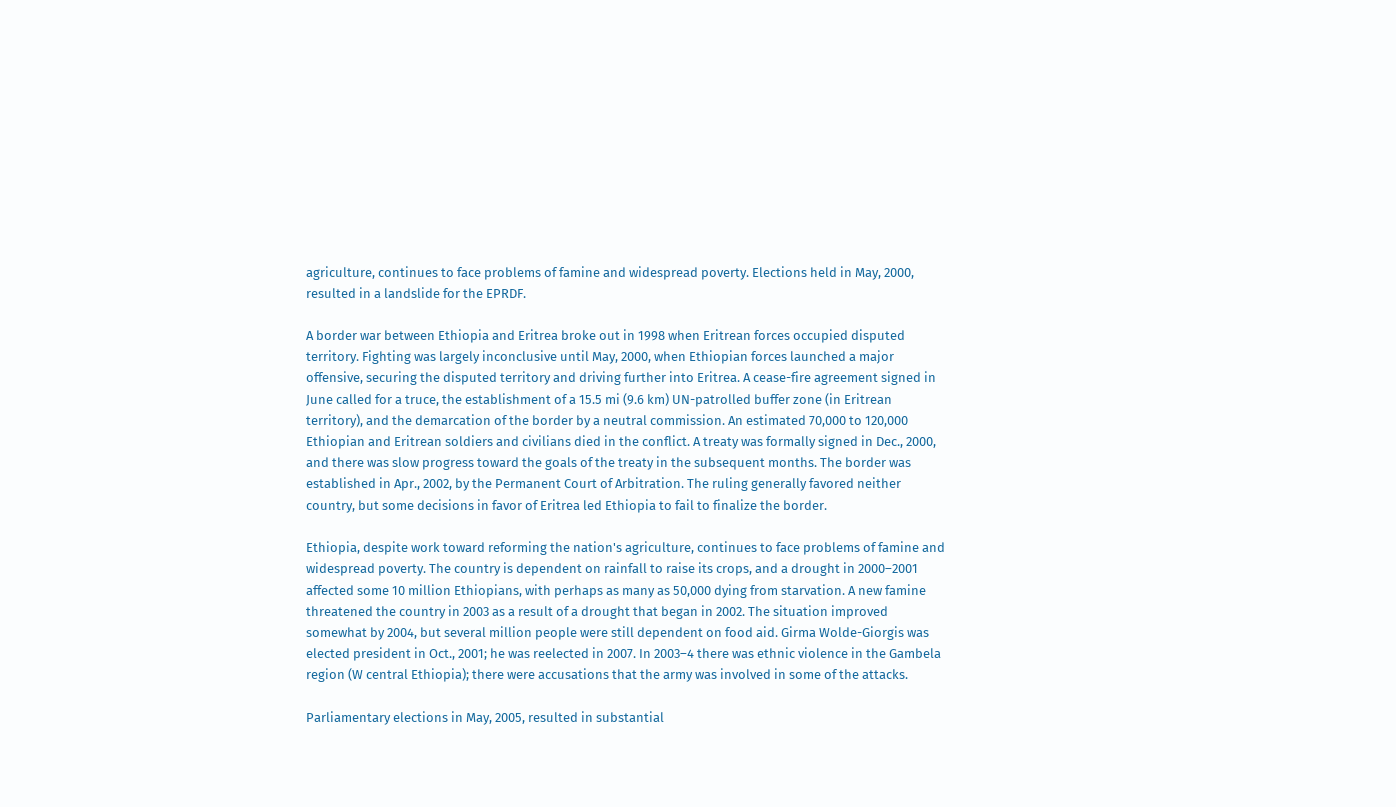agriculture, continues to face problems of famine and widespread poverty. Elections held in May, 2000, resulted in a landslide for the EPRDF.

A border war between Ethiopia and Eritrea broke out in 1998 when Eritrean forces occupied disputed territory. Fighting was largely inconclusive until May, 2000, when Ethiopian forces launched a major offensive, securing the disputed territory and driving further into Eritrea. A cease-fire agreement signed in June called for a truce, the establishment of a 15.5 mi (9.6 km) UN-patrolled buffer zone (in Eritrean territory), and the demarcation of the border by a neutral commission. An estimated 70,000 to 120,000 Ethiopian and Eritrean soldiers and civilians died in the conflict. A treaty was formally signed in Dec., 2000, and there was slow progress toward the goals of the treaty in the subsequent months. The border was established in Apr., 2002, by the Permanent Court of Arbitration. The ruling generally favored neither country, but some decisions in favor of Eritrea led Ethiopia to fail to finalize the border.

Ethiopia, despite work toward reforming the nation's agriculture, continues to face problems of famine and widespread poverty. The country is dependent on rainfall to raise its crops, and a drought in 2000–2001 affected some 10 million Ethiopians, with perhaps as many as 50,000 dying from starvation. A new famine threatened the country in 2003 as a result of a drought that began in 2002. The situation improved somewhat by 2004, but several million people were still dependent on food aid. Girma Wolde-Giorgis was elected president in Oct., 2001; he was reelected in 2007. In 2003–4 there was ethnic violence in the Gambela region (W central Ethiopia); there were accusations that the army was involved in some of the attacks.

Parliamentary elections in May, 2005, resulted in substantial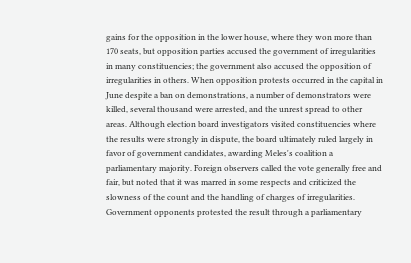gains for the opposition in the lower house, where they won more than 170 seats, but opposition parties accused the government of irregularities in many constituencies; the government also accused the opposition of irregularities in others. When opposition protests occurred in the capital in June despite a ban on demonstrations, a number of demonstrators were killed, several thousand were arrested, and the unrest spread to other areas. Although election board investigators visited constituencies where the results were strongly in dispute, the board ultimately ruled largely in favor of government candidates, awarding Meles's coalition a parliamentary majority. Foreign observers called the vote generally free and fair, but noted that it was marred in some respects and criticized the slowness of the count and the handling of charges of irregularities. Government opponents protested the result through a parliamentary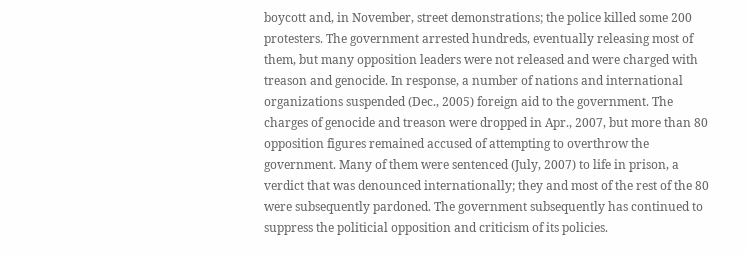boycott and, in November, street demonstrations; the police killed some 200 protesters. The government arrested hundreds, eventually releasing most of them, but many opposition leaders were not released and were charged with treason and genocide. In response, a number of nations and international organizations suspended (Dec., 2005) foreign aid to the government. The charges of genocide and treason were dropped in Apr., 2007, but more than 80 opposition figures remained accused of attempting to overthrow the government. Many of them were sentenced (July, 2007) to life in prison, a verdict that was denounced internationally; they and most of the rest of the 80 were subsequently pardoned. The government subsequently has continued to suppress the politicial opposition and criticism of its policies.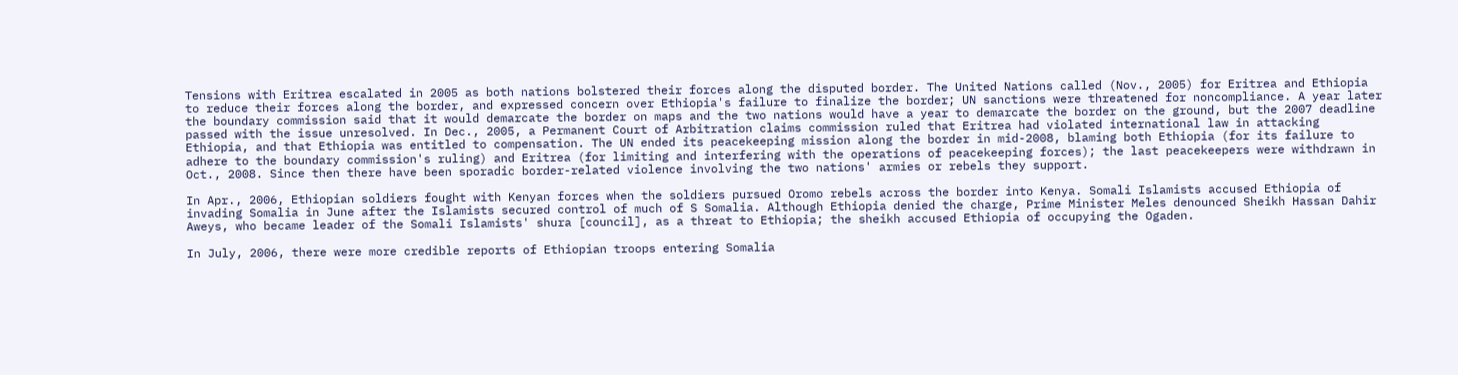Tensions with Eritrea escalated in 2005 as both nations bolstered their forces along the disputed border. The United Nations called (Nov., 2005) for Eritrea and Ethiopia to reduce their forces along the border, and expressed concern over Ethiopia's failure to finalize the border; UN sanctions were threatened for noncompliance. A year later the boundary commission said that it would demarcate the border on maps and the two nations would have a year to demarcate the border on the ground, but the 2007 deadline passed with the issue unresolved. In Dec., 2005, a Permanent Court of Arbitration claims commission ruled that Eritrea had violated international law in attacking Ethiopia, and that Ethiopia was entitled to compensation. The UN ended its peacekeeping mission along the border in mid-2008, blaming both Ethiopia (for its failure to adhere to the boundary commission's ruling) and Eritrea (for limiting and interfering with the operations of peacekeeping forces); the last peacekeepers were withdrawn in Oct., 2008. Since then there have been sporadic border-related violence involving the two nations' armies or rebels they support.

In Apr., 2006, Ethiopian soldiers fought with Kenyan forces when the soldiers pursued Oromo rebels across the border into Kenya. Somali Islamists accused Ethiopia of invading Somalia in June after the Islamists secured control of much of S Somalia. Although Ethiopia denied the charge, Prime Minister Meles denounced Sheikh Hassan Dahir Aweys, who became leader of the Somali Islamists' shura [council], as a threat to Ethiopia; the sheikh accused Ethiopia of occupying the Ogaden.

In July, 2006, there were more credible reports of Ethiopian troops entering Somalia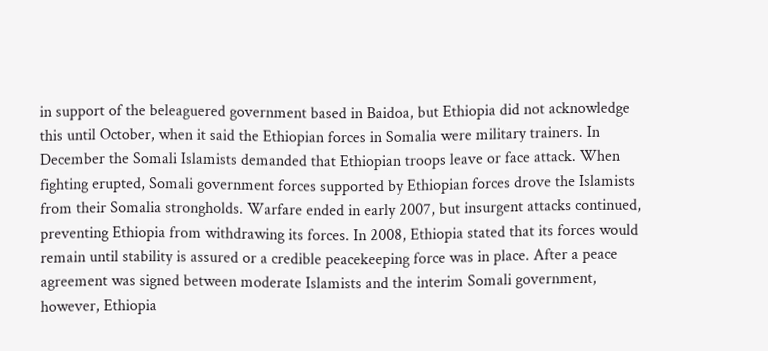in support of the beleaguered government based in Baidoa, but Ethiopia did not acknowledge this until October, when it said the Ethiopian forces in Somalia were military trainers. In December the Somali Islamists demanded that Ethiopian troops leave or face attack. When fighting erupted, Somali government forces supported by Ethiopian forces drove the Islamists from their Somalia strongholds. Warfare ended in early 2007, but insurgent attacks continued, preventing Ethiopia from withdrawing its forces. In 2008, Ethiopia stated that its forces would remain until stability is assured or a credible peacekeeping force was in place. After a peace agreement was signed between moderate Islamists and the interim Somali government, however, Ethiopia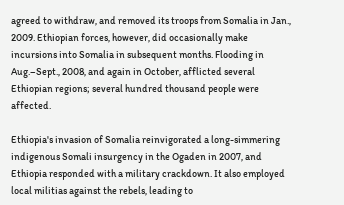agreed to withdraw, and removed its troops from Somalia in Jan., 2009. Ethiopian forces, however, did occasionally make incursions into Somalia in subsequent months. Flooding in Aug.–Sept., 2008, and again in October, afflicted several Ethiopian regions; several hundred thousand people were affected.

Ethiopia's invasion of Somalia reinvigorated a long-simmering indigenous Somali insurgency in the Ogaden in 2007, and Ethiopia responded with a military crackdown. It also employed local militias against the rebels, leading to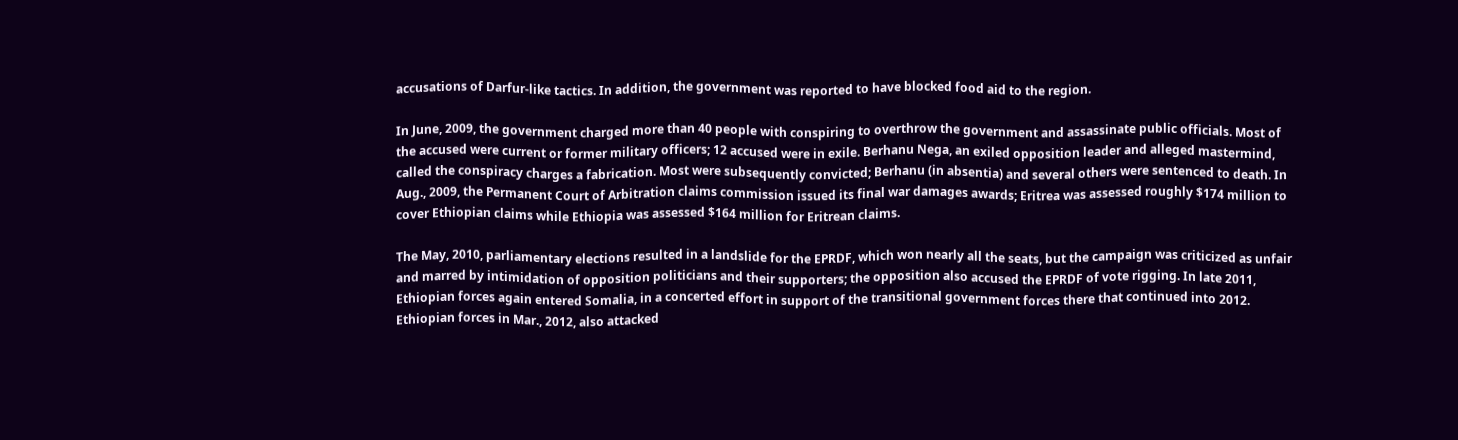accusations of Darfur-like tactics. In addition, the government was reported to have blocked food aid to the region.

In June, 2009, the government charged more than 40 people with conspiring to overthrow the government and assassinate public officials. Most of the accused were current or former military officers; 12 accused were in exile. Berhanu Nega, an exiled opposition leader and alleged mastermind, called the conspiracy charges a fabrication. Most were subsequently convicted; Berhanu (in absentia) and several others were sentenced to death. In Aug., 2009, the Permanent Court of Arbitration claims commission issued its final war damages awards; Eritrea was assessed roughly $174 million to cover Ethiopian claims while Ethiopia was assessed $164 million for Eritrean claims.

The May, 2010, parliamentary elections resulted in a landslide for the EPRDF, which won nearly all the seats, but the campaign was criticized as unfair and marred by intimidation of opposition politicians and their supporters; the opposition also accused the EPRDF of vote rigging. In late 2011, Ethiopian forces again entered Somalia, in a concerted effort in support of the transitional government forces there that continued into 2012. Ethiopian forces in Mar., 2012, also attacked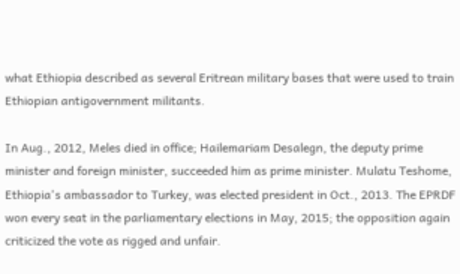what Ethiopia described as several Eritrean military bases that were used to train Ethiopian antigovernment militants.

In Aug., 2012, Meles died in office; Hailemariam Desalegn, the deputy prime minister and foreign minister, succeeded him as prime minister. Mulatu Teshome, Ethiopia's ambassador to Turkey, was elected president in Oct., 2013. The EPRDF won every seat in the parliamentary elections in May, 2015; the opposition again criticized the vote as rigged and unfair.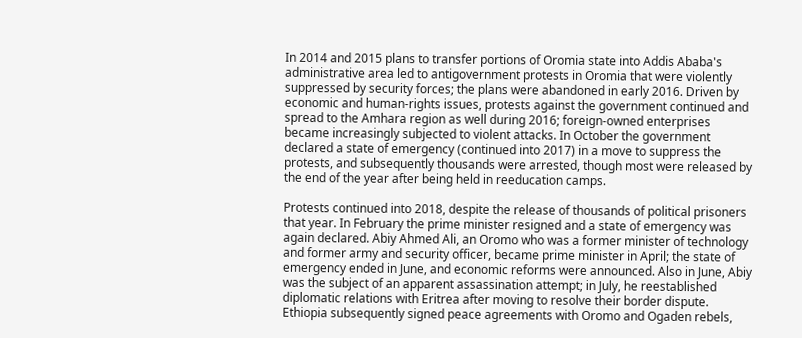In 2014 and 2015 plans to transfer portions of Oromia state into Addis Ababa's administrative area led to antigovernment protests in Oromia that were violently suppressed by security forces; the plans were abandoned in early 2016. Driven by economic and human-rights issues, protests against the government continued and spread to the Amhara region as well during 2016; foreign-owned enterprises became increasingly subjected to violent attacks. In October the government declared a state of emergency (continued into 2017) in a move to suppress the protests, and subsequently thousands were arrested, though most were released by the end of the year after being held in reeducation camps.

Protests continued into 2018, despite the release of thousands of political prisoners that year. In February the prime minister resigned and a state of emergency was again declared. Abiy Ahmed Ali, an Oromo who was a former minister of technology and former army and security officer, became prime minister in April; the state of emergency ended in June, and economic reforms were announced. Also in June, Abiy was the subject of an apparent assassination attempt; in July, he reestablished diplomatic relations with Eritrea after moving to resolve their border dispute. Ethiopia subsequently signed peace agreements with Oromo and Ogaden rebels,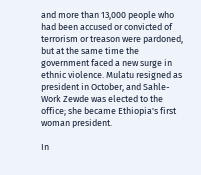and more than 13,000 people who had been accused or convicted of terrorism or treason were pardoned, but at the same time the government faced a new surge in ethnic violence. Mulatu resigned as president in October, and Sahle-Work Zewde was elected to the office; she became Ethiopia's first woman president.

In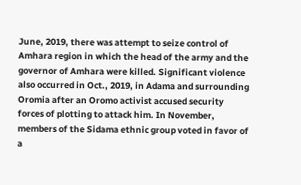June, 2019, there was attempt to seize control of Amhara region in which the head of the army and the governor of Amhara were killed. Significant violence also occurred in Oct., 2019, in Adama and surrounding Oromia after an Oromo activist accused security forces of plotting to attack him. In November, members of the Sidama ethnic group voted in favor of a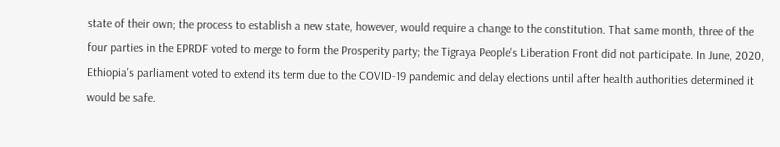state of their own; the process to establish a new state, however, would require a change to the constitution. That same month, three of the four parties in the EPRDF voted to merge to form the Prosperity party; the Tigraya People's Liberation Front did not participate. In June, 2020, Ethiopia's parliament voted to extend its term due to the COVID-19 pandemic and delay elections until after health authorities determined it would be safe.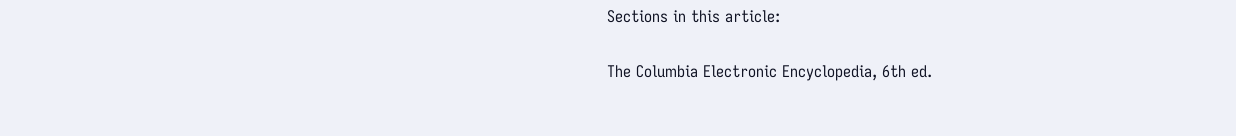Sections in this article:

The Columbia Electronic Encyclopedia, 6th ed.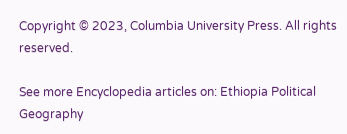Copyright © 2023, Columbia University Press. All rights reserved.

See more Encyclopedia articles on: Ethiopia Political Geography